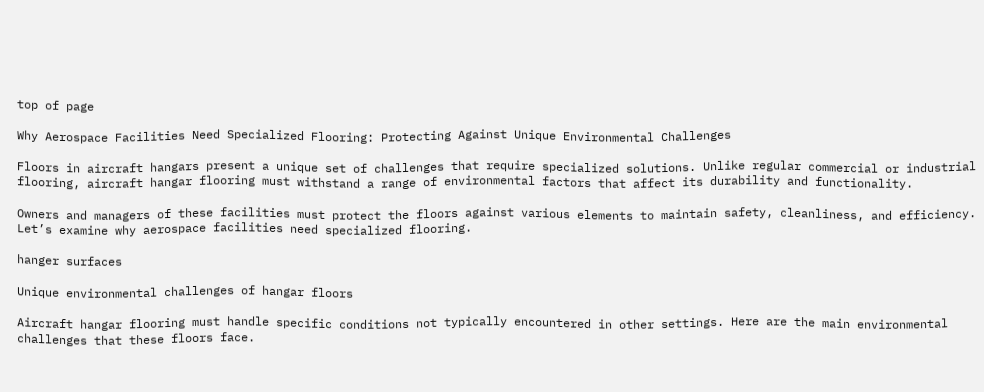top of page

Why Aerospace Facilities Need Specialized Flooring: Protecting Against Unique Environmental Challenges

Floors in aircraft hangars present a unique set of challenges that require specialized solutions. Unlike regular commercial or industrial flooring, aircraft hangar flooring must withstand a range of environmental factors that affect its durability and functionality.

Owners and managers of these facilities must protect the floors against various elements to maintain safety, cleanliness, and efficiency. Let’s examine why aerospace facilities need specialized flooring.

hanger surfaces

Unique environmental challenges of hangar floors

Aircraft hangar flooring must handle specific conditions not typically encountered in other settings. Here are the main environmental challenges that these floors face.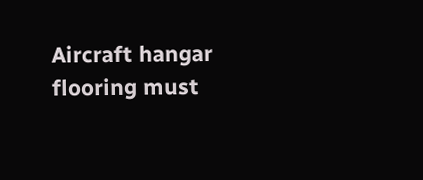Aircraft hangar flooring must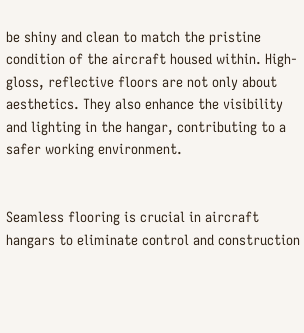be shiny and clean to match the pristine condition of the aircraft housed within. High-gloss, reflective floors are not only about aesthetics. They also enhance the visibility and lighting in the hangar, contributing to a safer working environment.


Seamless flooring is crucial in aircraft hangars to eliminate control and construction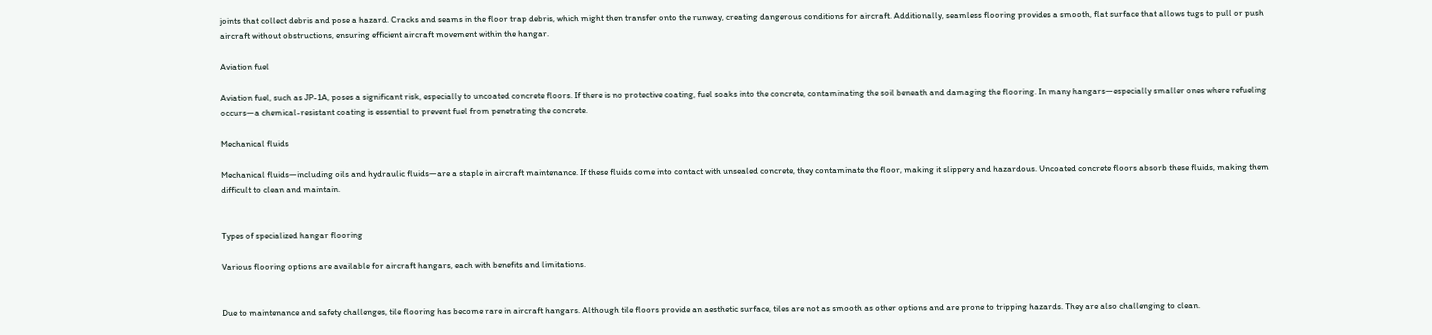joints that collect debris and pose a hazard. Cracks and seams in the floor trap debris, which might then transfer onto the runway, creating dangerous conditions for aircraft. Additionally, seamless flooring provides a smooth, flat surface that allows tugs to pull or push aircraft without obstructions, ensuring efficient aircraft movement within the hangar.

Aviation fuel

Aviation fuel, such as JP-1A, poses a significant risk, especially to uncoated concrete floors. If there is no protective coating, fuel soaks into the concrete, contaminating the soil beneath and damaging the flooring. In many hangars—especially smaller ones where refueling occurs—a chemical-resistant coating is essential to prevent fuel from penetrating the concrete.

Mechanical fluids

Mechanical fluids—including oils and hydraulic fluids—are a staple in aircraft maintenance. If these fluids come into contact with unsealed concrete, they contaminate the floor, making it slippery and hazardous. Uncoated concrete floors absorb these fluids, making them difficult to clean and maintain.


Types of specialized hangar flooring

Various flooring options are available for aircraft hangars, each with benefits and limitations.


Due to maintenance and safety challenges, tile flooring has become rare in aircraft hangars. Although tile floors provide an aesthetic surface, tiles are not as smooth as other options and are prone to tripping hazards. They are also challenging to clean.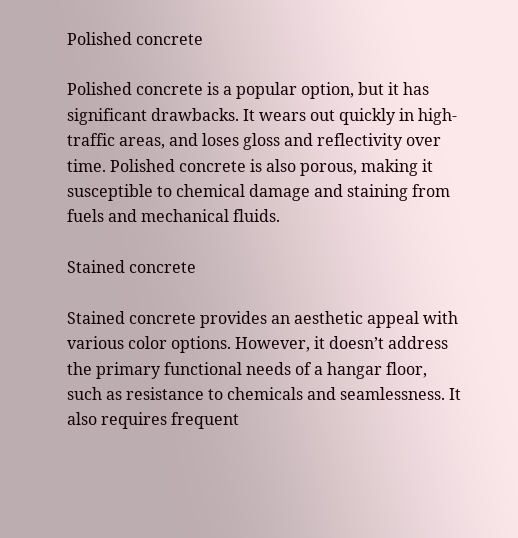Polished concrete

Polished concrete is a popular option, but it has significant drawbacks. It wears out quickly in high-traffic areas, and loses gloss and reflectivity over time. Polished concrete is also porous, making it susceptible to chemical damage and staining from fuels and mechanical fluids.

Stained concrete

Stained concrete provides an aesthetic appeal with various color options. However, it doesn’t address the primary functional needs of a hangar floor, such as resistance to chemicals and seamlessness. It also requires frequent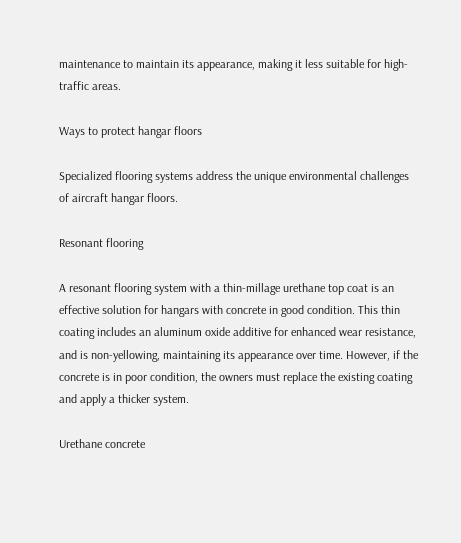maintenance to maintain its appearance, making it less suitable for high-traffic areas.

Ways to protect hangar floors

Specialized flooring systems address the unique environmental challenges of aircraft hangar floors.

Resonant flooring

A resonant flooring system with a thin-millage urethane top coat is an effective solution for hangars with concrete in good condition. This thin coating includes an aluminum oxide additive for enhanced wear resistance, and is non-yellowing, maintaining its appearance over time. However, if the concrete is in poor condition, the owners must replace the existing coating and apply a thicker system.

Urethane concrete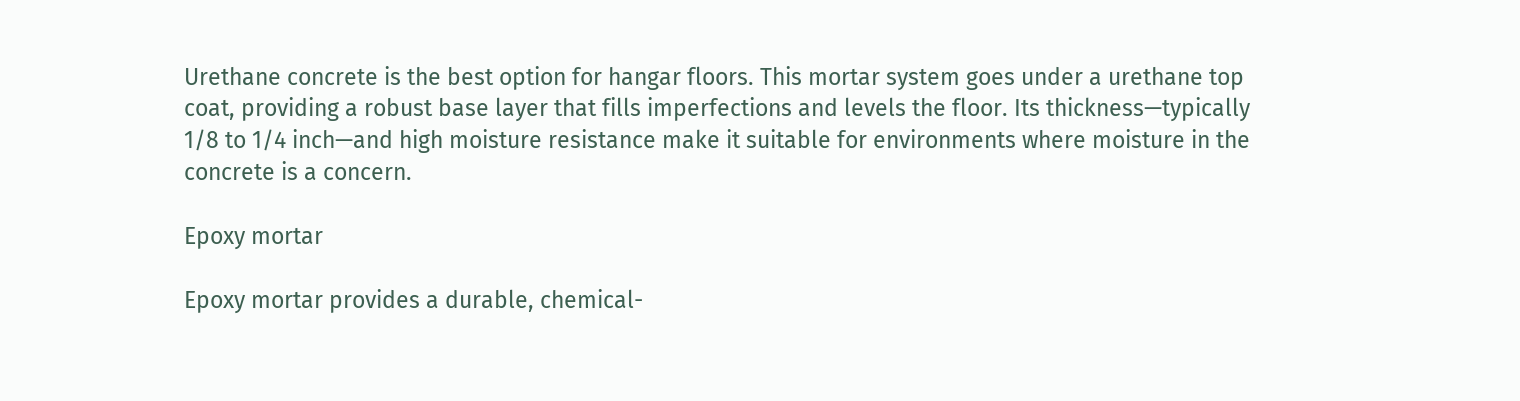Urethane concrete is the best option for hangar floors. This mortar system goes under a urethane top coat, providing a robust base layer that fills imperfections and levels the floor. Its thickness—typically 1/8 to 1/4 inch—and high moisture resistance make it suitable for environments where moisture in the concrete is a concern.

Epoxy mortar

Epoxy mortar provides a durable, chemical-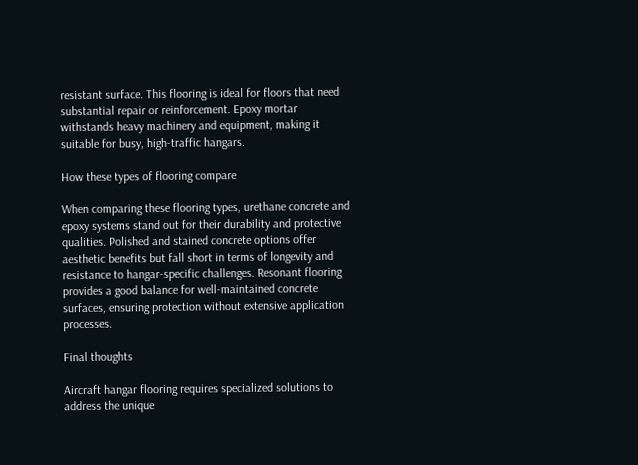resistant surface. This flooring is ideal for floors that need substantial repair or reinforcement. Epoxy mortar withstands heavy machinery and equipment, making it suitable for busy, high-traffic hangars.

How these types of flooring compare

When comparing these flooring types, urethane concrete and epoxy systems stand out for their durability and protective qualities. Polished and stained concrete options offer aesthetic benefits but fall short in terms of longevity and resistance to hangar-specific challenges. Resonant flooring provides a good balance for well-maintained concrete surfaces, ensuring protection without extensive application processes.

Final thoughts

Aircraft hangar flooring requires specialized solutions to address the unique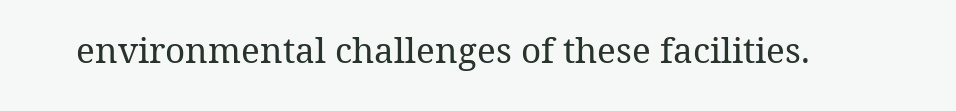environmental challenges of these facilities.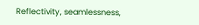Reflectivity, seamlessness,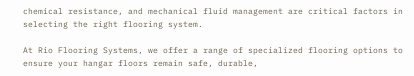chemical resistance, and mechanical fluid management are critical factors in selecting the right flooring system.

At Rio Flooring Systems, we offer a range of specialized flooring options to ensure your hangar floors remain safe, durable,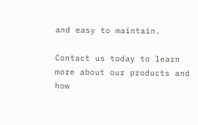and easy to maintain.

Contact us today to learn more about our products and how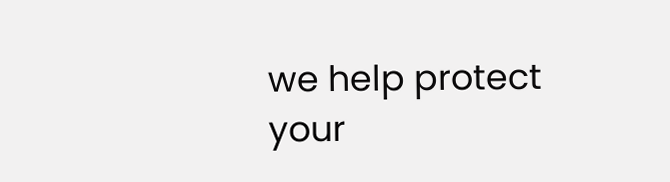we help protect your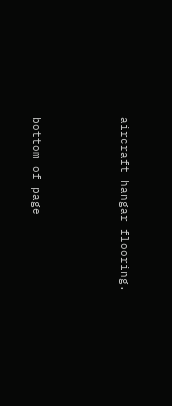aircraft hangar flooring.




bottom of page